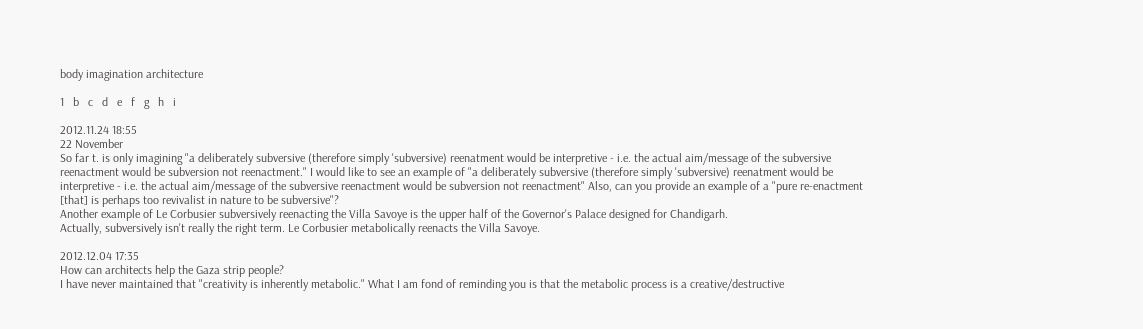body imagination architecture

1   b   c   d   e   f   g   h   i

2012.11.24 18:55
22 November
So far t. is only imagining "a deliberately subversive (therefore simply 'subversive) reenatment would be interpretive - i.e. the actual aim/message of the subversive reenactment would be subversion not reenactment." I would like to see an example of "a deliberately subversive (therefore simply 'subversive) reenatment would be interpretive - i.e. the actual aim/message of the subversive reenactment would be subversion not reenactment" Also, can you provide an example of a "pure re-enactment [that] is perhaps too revivalist in nature to be subversive"?
Another example of Le Corbusier subversively reenacting the Villa Savoye is the upper half of the Governor's Palace designed for Chandigarh.
Actually, subversively isn't really the right term. Le Corbusier metabolically reenacts the Villa Savoye.

2012.12.04 17:35
How can architects help the Gaza strip people?
I have never maintained that "creativity is inherently metabolic." What I am fond of reminding you is that the metabolic process is a creative/destructive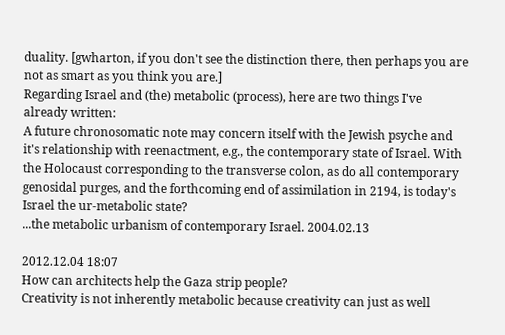duality. [gwharton, if you don't see the distinction there, then perhaps you are not as smart as you think you are.]
Regarding Israel and (the) metabolic (process), here are two things I've already written:
A future chronosomatic note may concern itself with the Jewish psyche and it's relationship with reenactment, e.g., the contemporary state of Israel. With the Holocaust corresponding to the transverse colon, as do all contemporary genosidal purges, and the forthcoming end of assimilation in 2194, is today's Israel the ur-metabolic state?
...the metabolic urbanism of contemporary Israel. 2004.02.13

2012.12.04 18:07
How can architects help the Gaza strip people?
Creativity is not inherently metabolic because creativity can just as well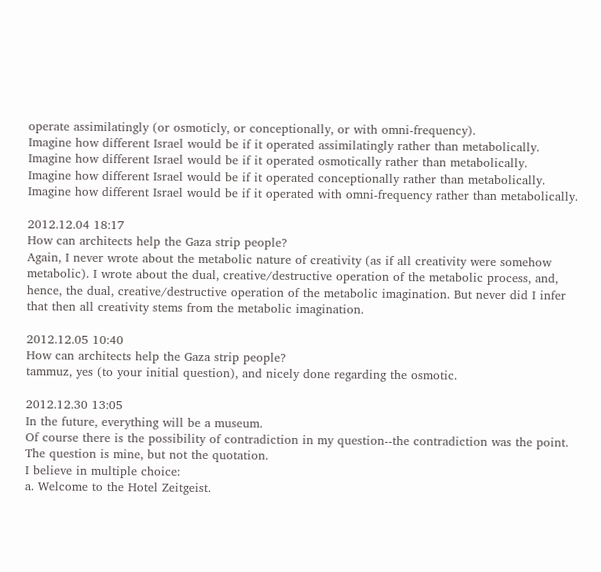operate assimilatingly (or osmoticly, or conceptionally, or with omni-frequency).
Imagine how different Israel would be if it operated assimilatingly rather than metabolically.
Imagine how different Israel would be if it operated osmotically rather than metabolically.
Imagine how different Israel would be if it operated conceptionally rather than metabolically.
Imagine how different Israel would be if it operated with omni-frequency rather than metabolically.

2012.12.04 18:17
How can architects help the Gaza strip people?
Again, I never wrote about the metabolic nature of creativity (as if all creativity were somehow metabolic). I wrote about the dual, creative/destructive operation of the metabolic process, and, hence, the dual, creative/destructive operation of the metabolic imagination. But never did I infer that then all creativity stems from the metabolic imagination.

2012.12.05 10:40
How can architects help the Gaza strip people?
tammuz, yes (to your initial question), and nicely done regarding the osmotic.

2012.12.30 13:05
In the future, everything will be a museum.
Of course there is the possibility of contradiction in my question--the contradiction was the point. The question is mine, but not the quotation.
I believe in multiple choice:
a. Welcome to the Hotel Zeitgeist.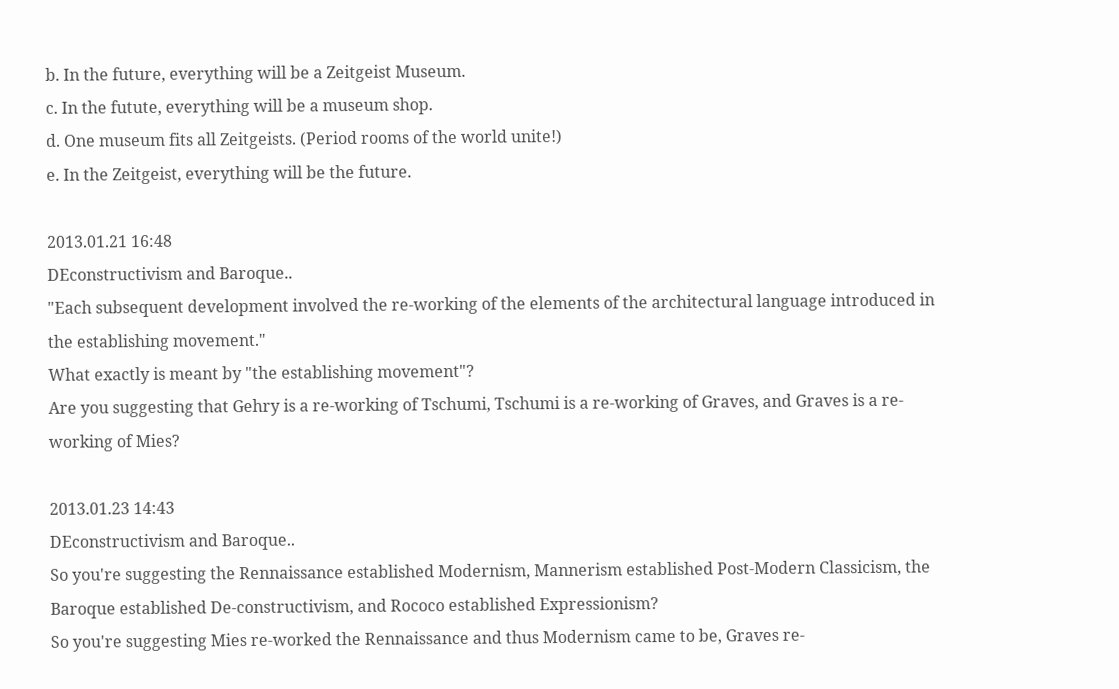b. In the future, everything will be a Zeitgeist Museum.
c. In the futute, everything will be a museum shop.
d. One museum fits all Zeitgeists. (Period rooms of the world unite!)
e. In the Zeitgeist, everything will be the future.

2013.01.21 16:48
DEconstructivism and Baroque..
"Each subsequent development involved the re-working of the elements of the architectural language introduced in the establishing movement."
What exactly is meant by "the establishing movement"?
Are you suggesting that Gehry is a re-working of Tschumi, Tschumi is a re-working of Graves, and Graves is a re-working of Mies?

2013.01.23 14:43
DEconstructivism and Baroque..
So you're suggesting the Rennaissance established Modernism, Mannerism established Post-Modern Classicism, the Baroque established De-constructivism, and Rococo established Expressionism?
So you're suggesting Mies re-worked the Rennaissance and thus Modernism came to be, Graves re-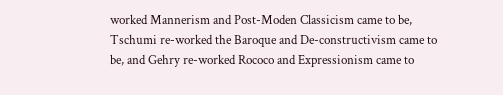worked Mannerism and Post-Moden Classicism came to be, Tschumi re-worked the Baroque and De-constructivism came to be, and Gehry re-worked Rococo and Expressionism came to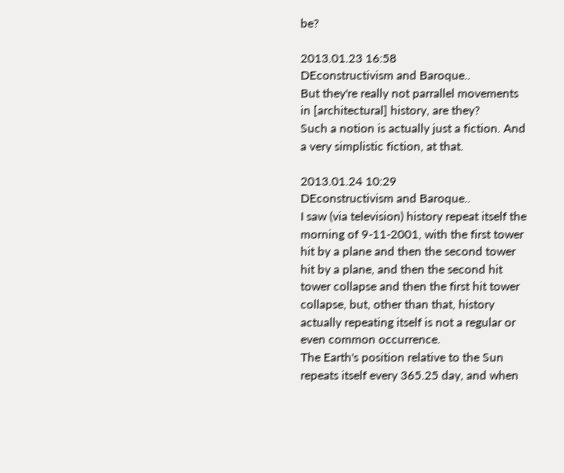be?

2013.01.23 16:58
DEconstructivism and Baroque..
But they're really not parrallel movements in [architectural] history, are they?
Such a notion is actually just a fiction. And a very simplistic fiction, at that.

2013.01.24 10:29
DEconstructivism and Baroque..
I saw (via television) history repeat itself the morning of 9-11-2001, with the first tower hit by a plane and then the second tower hit by a plane, and then the second hit tower collapse and then the first hit tower collapse, but, other than that, history actually repeating itself is not a regular or even common occurrence.
The Earth's position relative to the Sun repeats itself every 365.25 day, and when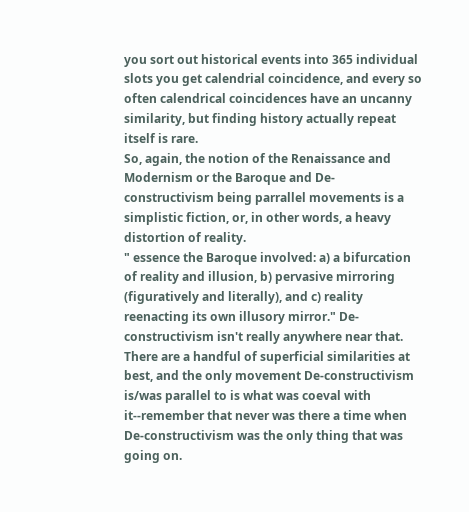you sort out historical events into 365 individual slots you get calendrial coincidence, and every so often calendrical coincidences have an uncanny similarity, but finding history actually repeat itself is rare.
So, again, the notion of the Renaissance and Modernism or the Baroque and De-constructivism being parrallel movements is a simplistic fiction, or, in other words, a heavy distortion of reality.
" essence the Baroque involved: a) a bifurcation of reality and illusion, b) pervasive mirroring (figuratively and literally), and c) reality reenacting its own illusory mirror." De-constructivism isn't really anywhere near that. There are a handful of superficial similarities at best, and the only movement De-constructivism is/was parallel to is what was coeval with it--remember that never was there a time when De-constructivism was the only thing that was going on.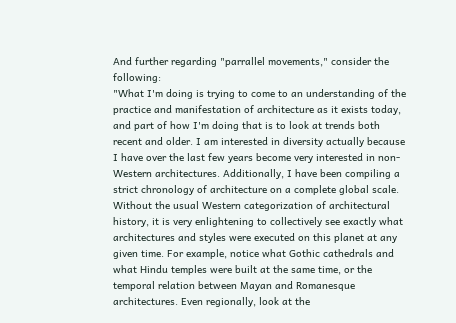And further regarding "parrallel movements," consider the following:
"What I'm doing is trying to come to an understanding of the practice and manifestation of architecture as it exists today, and part of how I'm doing that is to look at trends both recent and older. I am interested in diversity actually because I have over the last few years become very interested in non-Western architectures. Additionally, I have been compiling a strict chronology of architecture on a complete global scale. Without the usual Western categorization of architectural history, it is very enlightening to collectively see exactly what architectures and styles were executed on this planet at any given time. For example, notice what Gothic cathedrals and what Hindu temples were built at the same time, or the temporal relation between Mayan and Romanesque architectures. Even regionally, look at the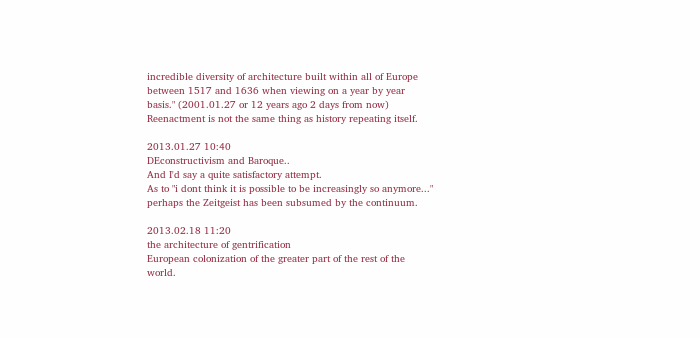incredible diversity of architecture built within all of Europe between 1517 and 1636 when viewing on a year by year basis." (2001.01.27 or 12 years ago 2 days from now)
Reenactment is not the same thing as history repeating itself.

2013.01.27 10:40
DEconstructivism and Baroque..
And I'd say a quite satisfactory attempt.
As to "i dont think it is possible to be increasingly so anymore..." perhaps the Zeitgeist has been subsumed by the continuum.

2013.02.18 11:20
the architecture of gentrification
European colonization of the greater part of the rest of the world.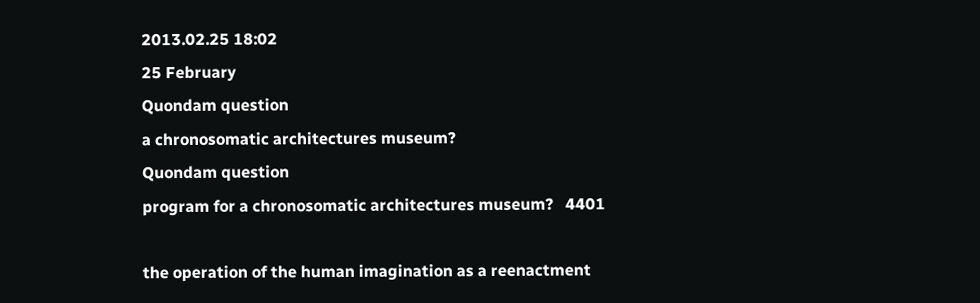2013.02.25 18:02
25 February
Quondam question
a chronosomatic architectures museum?
Quondam question
program for a chronosomatic architectures museum?   4401

the operation of the human imagination as a reenactment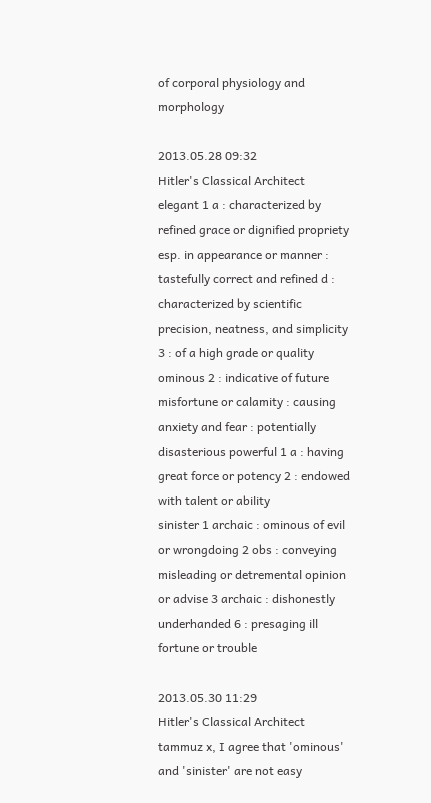of corporal physiology and morphology

2013.05.28 09:32
Hitler's Classical Architect
elegant 1 a : characterized by refined grace or dignified propriety esp. in appearance or manner : tastefully correct and refined d : characterized by scientific precision, neatness, and simplicity 3 : of a high grade or quality
ominous 2 : indicative of future misfortune or calamity : causing anxiety and fear : potentially disasterious powerful 1 a : having great force or potency 2 : endowed with talent or ability
sinister 1 archaic : ominous of evil or wrongdoing 2 obs : conveying misleading or detremental opinion or advise 3 archaic : dishonestly underhanded 6 : presaging ill fortune or trouble

2013.05.30 11:29
Hitler's Classical Architect
tammuz x, I agree that 'ominous' and 'sinister' are not easy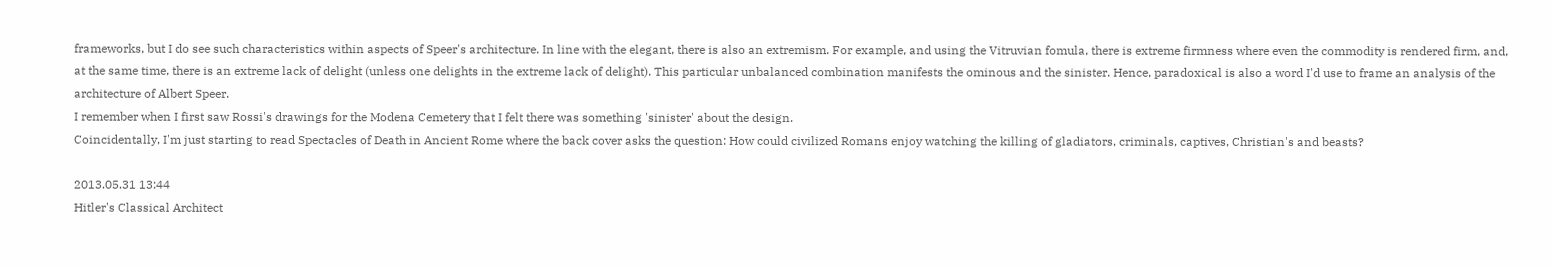frameworks, but I do see such characteristics within aspects of Speer's architecture. In line with the elegant, there is also an extremism. For example, and using the Vitruvian fomula, there is extreme firmness where even the commodity is rendered firm, and, at the same time, there is an extreme lack of delight (unless one delights in the extreme lack of delight). This particular unbalanced combination manifests the ominous and the sinister. Hence, paradoxical is also a word I'd use to frame an analysis of the architecture of Albert Speer.
I remember when I first saw Rossi's drawings for the Modena Cemetery that I felt there was something 'sinister' about the design.
Coincidentally, I'm just starting to read Spectacles of Death in Ancient Rome where the back cover asks the question: How could civilized Romans enjoy watching the killing of gladiators, criminals, captives, Christian's and beasts?

2013.05.31 13:44
Hitler's Classical Architect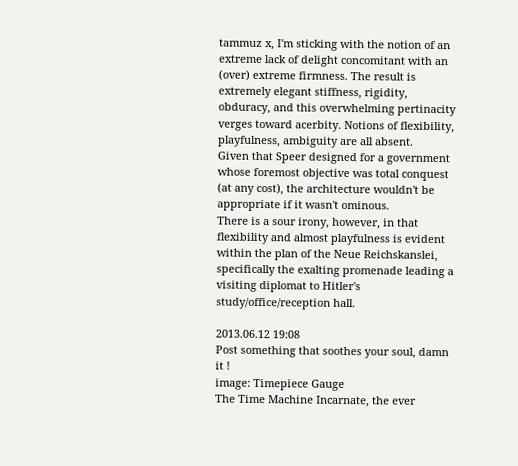tammuz x, I'm sticking with the notion of an extreme lack of delight concomitant with an (over) extreme firmness. The result is extremely elegant stiffness, rigidity, obduracy, and this overwhelming pertinacity verges toward acerbity. Notions of flexibility, playfulness, ambiguity are all absent.
Given that Speer designed for a government whose foremost objective was total conquest (at any cost), the architecture wouldn't be appropriate if it wasn't ominous.
There is a sour irony, however, in that flexibility and almost playfulness is evident within the plan of the Neue Reichskanslei, specifically the exalting promenade leading a visiting diplomat to Hitler's study/office/reception hall.

2013.06.12 19:08
Post something that soothes your soul, damn it !
image: Timepiece Gauge
The Time Machine Incarnate, the ever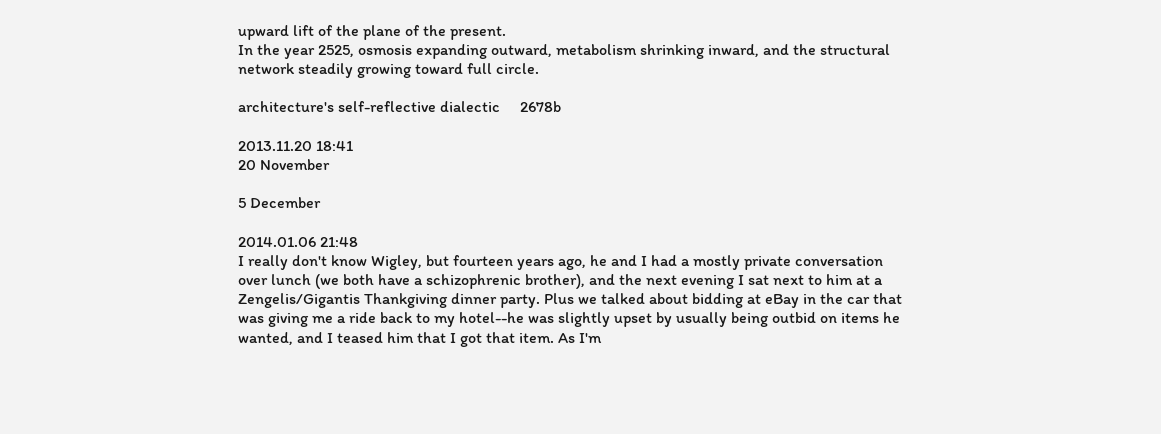upward lift of the plane of the present.
In the year 2525, osmosis expanding outward, metabolism shrinking inward, and the structural network steadily growing toward full circle.

architecture's self-reflective dialectic     2678b

2013.11.20 18:41
20 November

5 December

2014.01.06 21:48
I really don't know Wigley, but fourteen years ago, he and I had a mostly private conversation over lunch (we both have a schizophrenic brother), and the next evening I sat next to him at a Zengelis/Gigantis Thankgiving dinner party. Plus we talked about bidding at eBay in the car that was giving me a ride back to my hotel--he was slightly upset by usually being outbid on items he wanted, and I teased him that I got that item. As I'm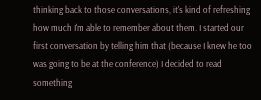thinking back to those conversations, it's kind of refreshing how much I'm able to remember about them. I started our first conversation by telling him that (because I knew he too was going to be at the conference) I decided to read something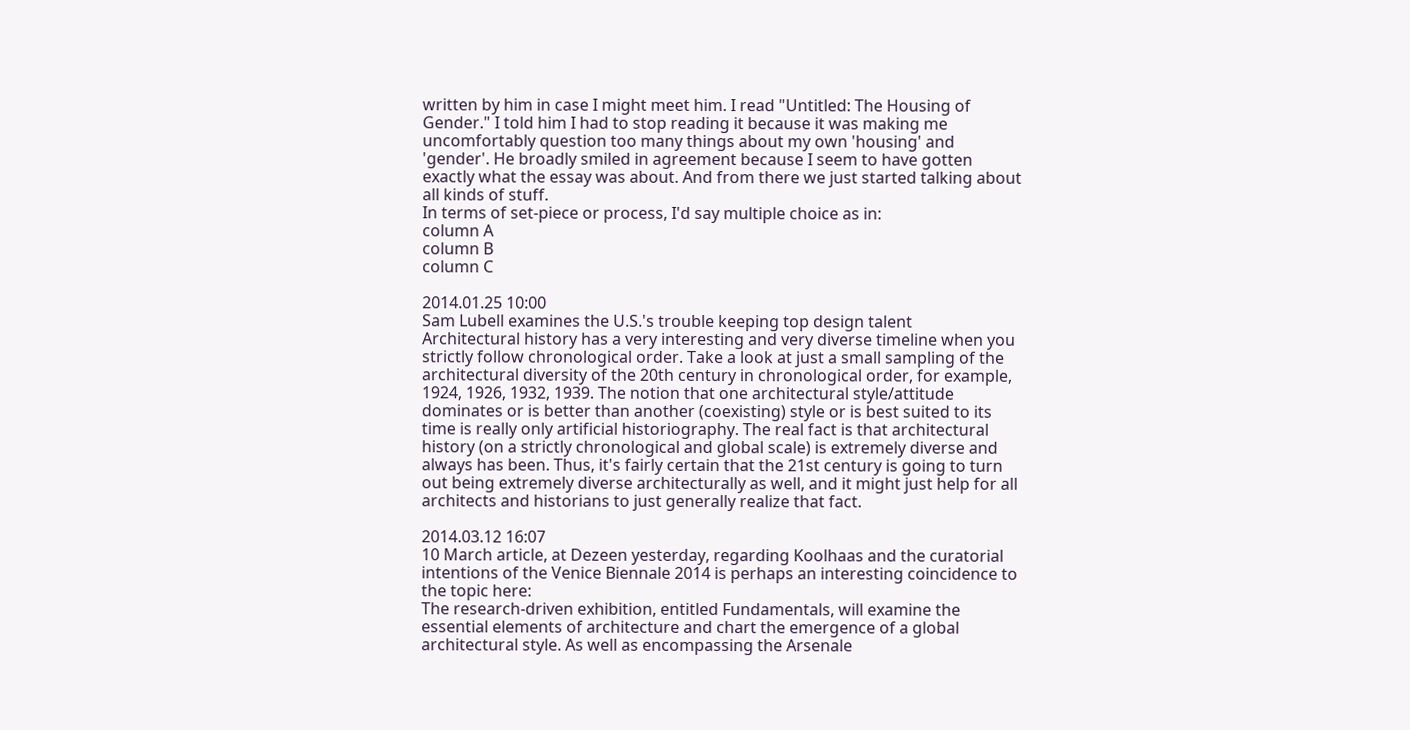written by him in case I might meet him. I read "Untitled: The Housing of Gender." I told him I had to stop reading it because it was making me uncomfortably question too many things about my own 'housing' and 'gender'. He broadly smiled in agreement because I seem to have gotten exactly what the essay was about. And from there we just started talking about all kinds of stuff.
In terms of set-piece or process, I'd say multiple choice as in:
column A
column B
column C

2014.01.25 10:00
Sam Lubell examines the U.S.'s trouble keeping top design talent
Architectural history has a very interesting and very diverse timeline when you strictly follow chronological order. Take a look at just a small sampling of the architectural diversity of the 20th century in chronological order, for example, 1924, 1926, 1932, 1939. The notion that one architectural style/attitude dominates or is better than another (coexisting) style or is best suited to its time is really only artificial historiography. The real fact is that architectural history (on a strictly chronological and global scale) is extremely diverse and always has been. Thus, it's fairly certain that the 21st century is going to turn out being extremely diverse architecturally as well, and it might just help for all architects and historians to just generally realize that fact.

2014.03.12 16:07
10 March article, at Dezeen yesterday, regarding Koolhaas and the curatorial intentions of the Venice Biennale 2014 is perhaps an interesting coincidence to the topic here:
The research-driven exhibition, entitled Fundamentals, will examine the essential elements of architecture and chart the emergence of a global architectural style. As well as encompassing the Arsenale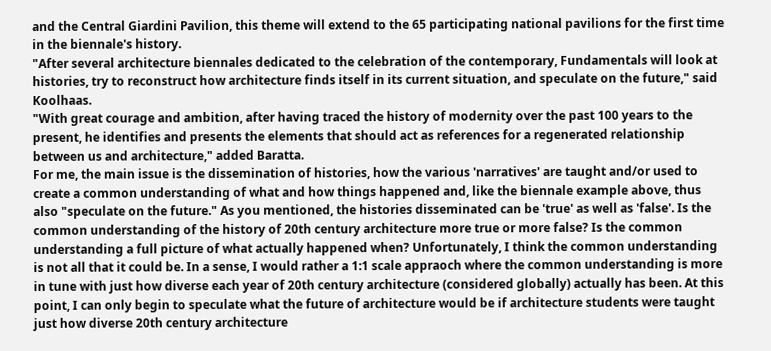and the Central Giardini Pavilion, this theme will extend to the 65 participating national pavilions for the first time in the biennale's history.
"After several architecture biennales dedicated to the celebration of the contemporary, Fundamentals will look at histories, try to reconstruct how architecture finds itself in its current situation, and speculate on the future," said Koolhaas.
"With great courage and ambition, after having traced the history of modernity over the past 100 years to the present, he identifies and presents the elements that should act as references for a regenerated relationship between us and architecture," added Baratta.
For me, the main issue is the dissemination of histories, how the various 'narratives' are taught and/or used to create a common understanding of what and how things happened and, like the biennale example above, thus also "speculate on the future." As you mentioned, the histories disseminated can be 'true' as well as 'false'. Is the common understanding of the history of 20th century architecture more true or more false? Is the common understanding a full picture of what actually happened when? Unfortunately, I think the common understanding is not all that it could be. In a sense, I would rather a 1:1 scale appraoch where the common understanding is more in tune with just how diverse each year of 20th century architecture (considered globally) actually has been. At this point, I can only begin to speculate what the future of architecture would be if architecture students were taught just how diverse 20th century architecture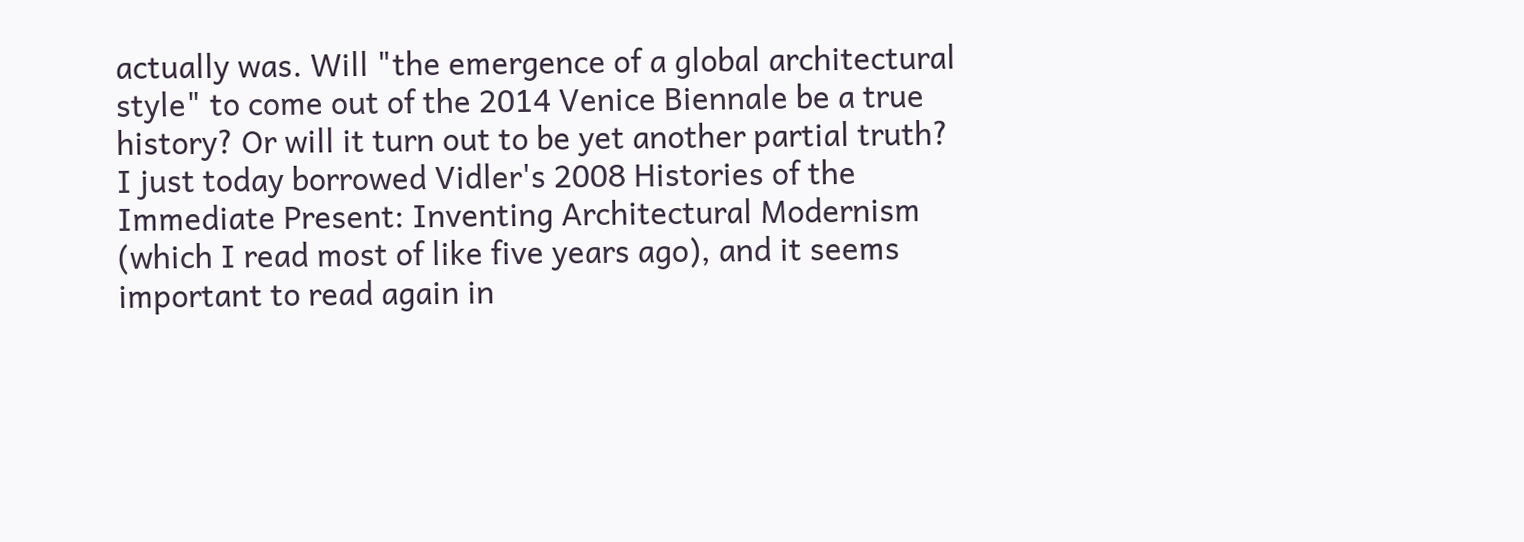actually was. Will "the emergence of a global architectural style" to come out of the 2014 Venice Biennale be a true history? Or will it turn out to be yet another partial truth?
I just today borrowed Vidler's 2008 Histories of the Immediate Present: Inventing Architectural Modernism (which I read most of like five years ago), and it seems important to read again in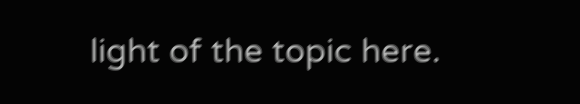light of the topic here.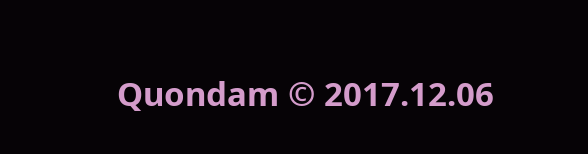Quondam © 2017.12.06